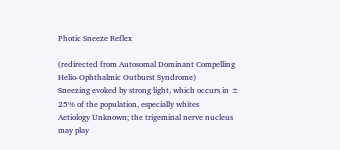Photic Sneeze Reflex

(redirected from Autosomal Dominant Compelling Helio-Ophthalmic Outburst Syndrome)
Sneezing evoked by strong light, which occurs in ± 25% of the population, especially whites
Aetiology Unknown; the trigeminal nerve nucleus may play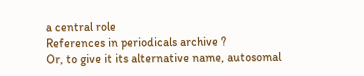a central role
References in periodicals archive ?
Or, to give it its alternative name, autosomal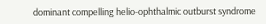dominant compelling helio-ophthalmic outburst syndrome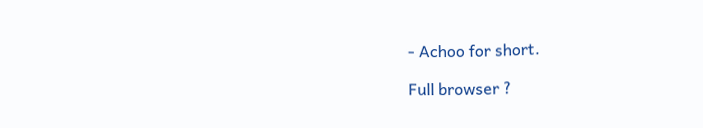- Achoo for short.

Full browser ?